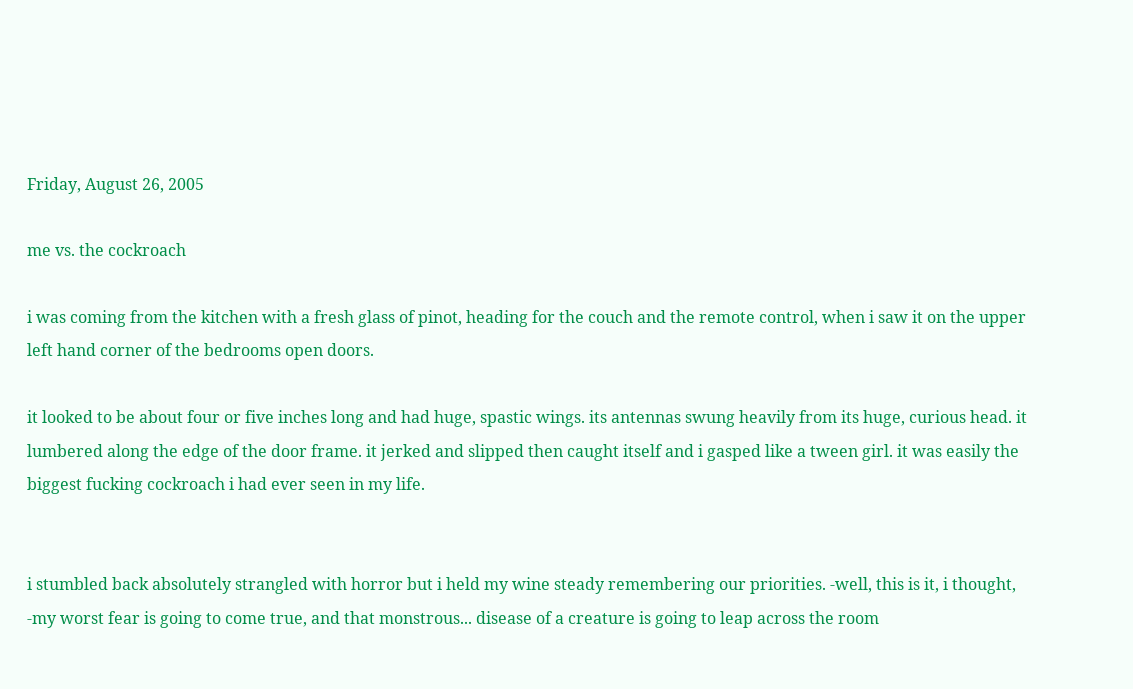Friday, August 26, 2005

me vs. the cockroach

i was coming from the kitchen with a fresh glass of pinot, heading for the couch and the remote control, when i saw it on the upper left hand corner of the bedrooms open doors.

it looked to be about four or five inches long and had huge, spastic wings. its antennas swung heavily from its huge, curious head. it lumbered along the edge of the door frame. it jerked and slipped then caught itself and i gasped like a tween girl. it was easily the biggest fucking cockroach i had ever seen in my life.


i stumbled back absolutely strangled with horror but i held my wine steady remembering our priorities. -well, this is it, i thought, -my worst fear is going to come true, and that monstrous... disease of a creature is going to leap across the room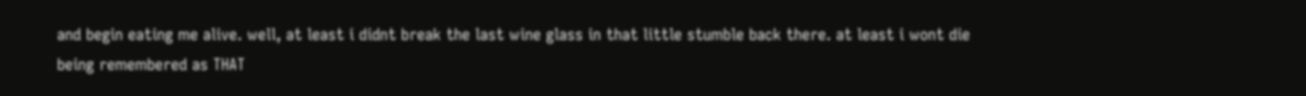and begin eating me alive. well, at least i didnt break the last wine glass in that little stumble back there. at least i wont die being remembered as THAT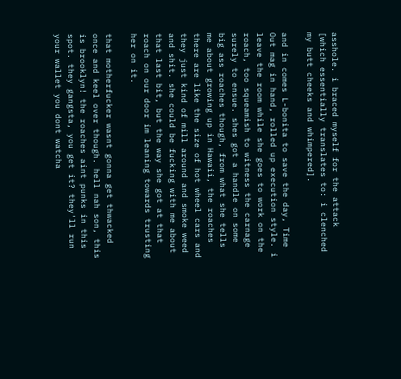asshole. i braced myself for the attack [which essentially translates to: i clenched my butt cheeks and whimpered].

and in comes L-bonita to save the day, Time Out mag in hand, rolled up execution style. i leave the room while she goes to work on the roach, too squeamish to witness the carnage surely to ensue. shes got a handle on some big ass roaches though, from what she tells me about growing up in Hawaii, the roaches there are like the size of hot wheel cars and they just kind of mill around and smoke weed and shit. she could be fucking with me about that last bit, but the way she got at that roach on our door im leaning towards trusting her on it.

that motherfucker wasnt gonna get thwacked once and keel over though. hell nah son, this is brooklyn! the roaches aint punks in this spot. they gangsta, you get it? they'll run your wallet you dont watcha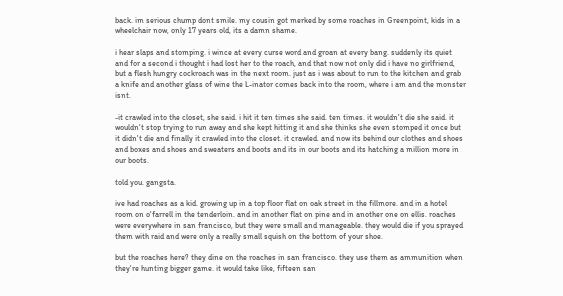back. im serious chump dont smile. my cousin got merked by some roaches in Greenpoint, kids in a wheelchair now, only 17 years old, its a damn shame.

i hear slaps and stomping. i wince at every curse word and groan at every bang. suddenly its quiet and for a second i thought i had lost her to the roach, and that now not only did i have no girlfriend, but a flesh hungry cockroach was in the next room. just as i was about to run to the kitchen and grab a knife and another glass of wine the L-inator comes back into the room, where i am and the monster isnt.

-it crawled into the closet, she said. i hit it ten times she said. ten times. it wouldn't die she said. it wouldn't stop trying to run away and she kept hitting it and she thinks she even stomped it once but it didn't die and finally it crawled into the closet. it crawled. and now its behind our clothes and shoes and boxes and shoes and sweaters and boots and its in our boots and its hatching a million more in our boots.

told you. gangsta.

ive had roaches as a kid. growing up in a top floor flat on oak street in the fillmore. and in a hotel room on o'farrell in the tenderloin. and in another flat on pine and in another one on ellis. roaches were everywhere in san francisco, but they were small and manageable. they would die if you sprayed them with raid and were only a really small squish on the bottom of your shoe.

but the roaches here? they dine on the roaches in san francisco. they use them as ammunition when they're hunting bigger game. it would take like, fifteen san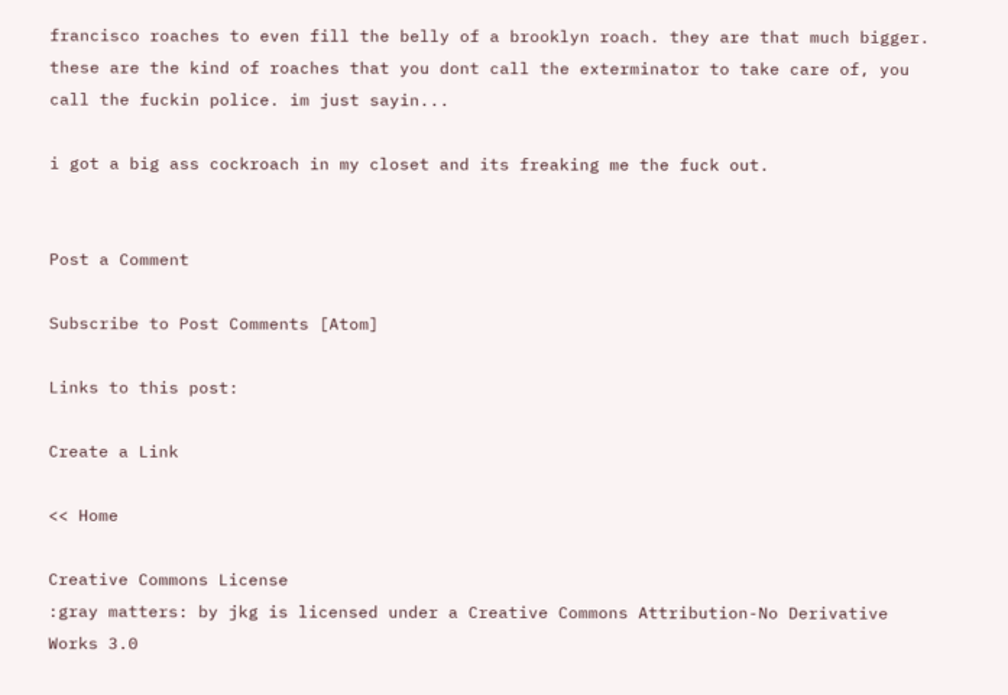francisco roaches to even fill the belly of a brooklyn roach. they are that much bigger. these are the kind of roaches that you dont call the exterminator to take care of, you call the fuckin police. im just sayin...

i got a big ass cockroach in my closet and its freaking me the fuck out.


Post a Comment

Subscribe to Post Comments [Atom]

Links to this post:

Create a Link

<< Home

Creative Commons License
:gray matters: by jkg is licensed under a Creative Commons Attribution-No Derivative Works 3.0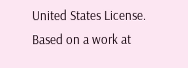United States License.
Based on a work at